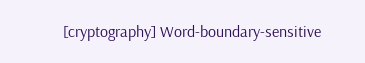[cryptography] Word-boundary-sensitive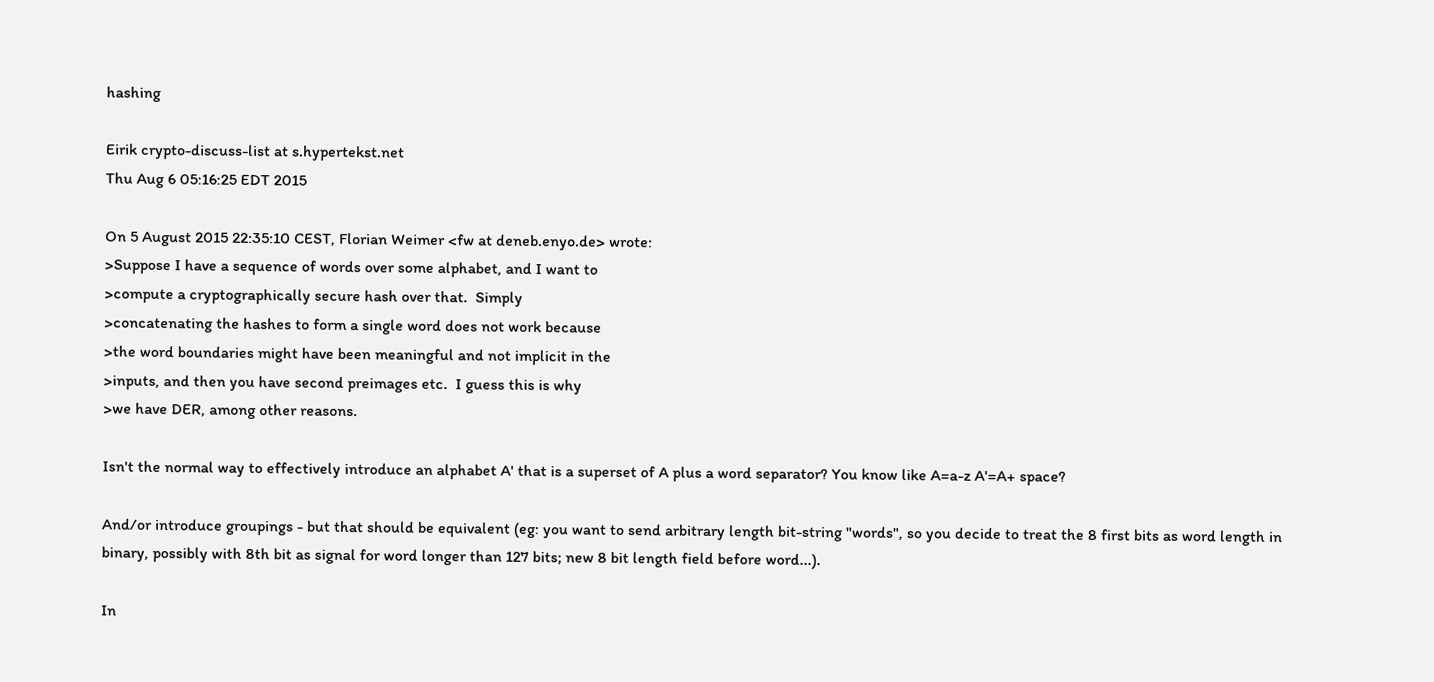hashing

Eirik crypto-discuss-list at s.hypertekst.net
Thu Aug 6 05:16:25 EDT 2015

On 5 August 2015 22:35:10 CEST, Florian Weimer <fw at deneb.enyo.de> wrote:
>Suppose I have a sequence of words over some alphabet, and I want to
>compute a cryptographically secure hash over that.  Simply
>concatenating the hashes to form a single word does not work because
>the word boundaries might have been meaningful and not implicit in the
>inputs, and then you have second preimages etc.  I guess this is why
>we have DER, among other reasons.

Isn't the normal way to effectively introduce an alphabet A' that is a superset of A plus a word separator? You know like A=a-z A'=A+ space?

And/or introduce groupings - but that should be equivalent (eg: you want to send arbitrary length bit-string "words", so you decide to treat the 8 first bits as word length in binary, possibly with 8th bit as signal for word longer than 127 bits; new 8 bit length field before word...).

In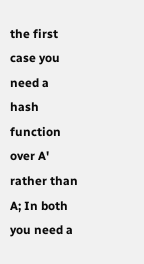the first case you need a hash function over A' rather than A; In both you need a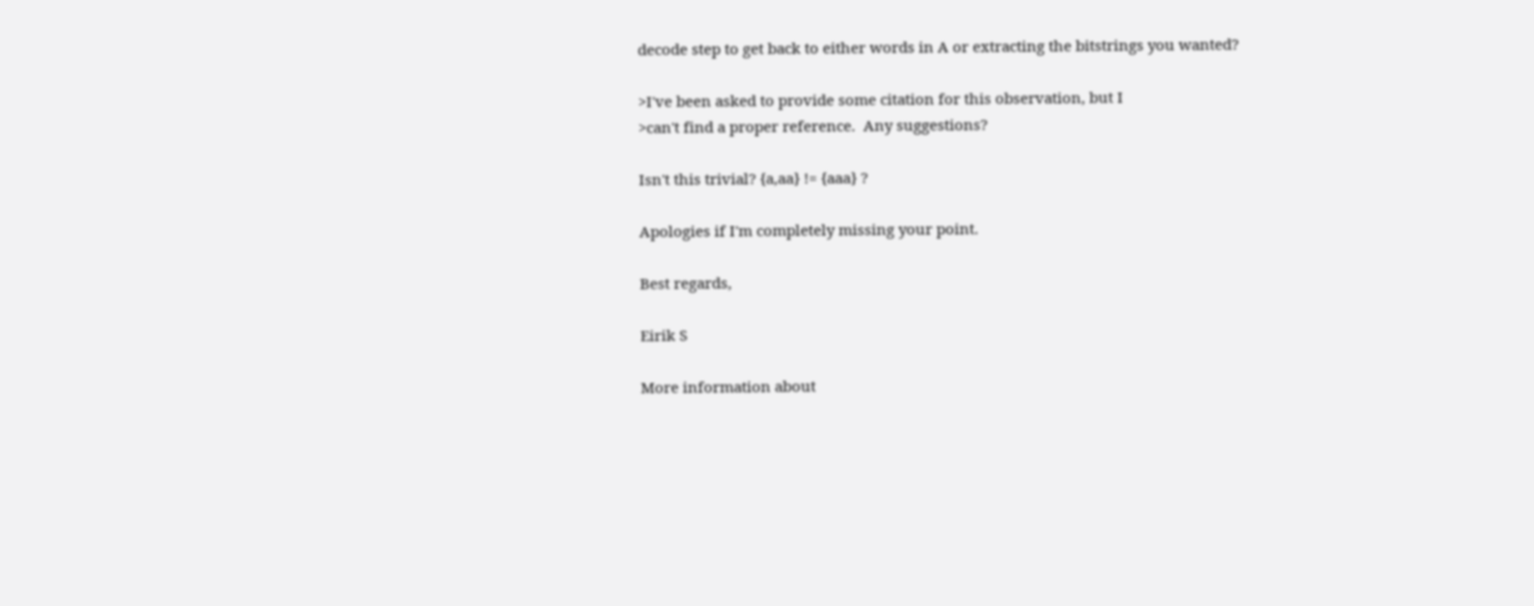decode step to get back to either words in A or extracting the bitstrings you wanted?

>I've been asked to provide some citation for this observation, but I
>can't find a proper reference.  Any suggestions?

Isn't this trivial? {a,aa} != {aaa} ?

Apologies if I'm completely missing your point.

Best regards,

Eirik S

More information about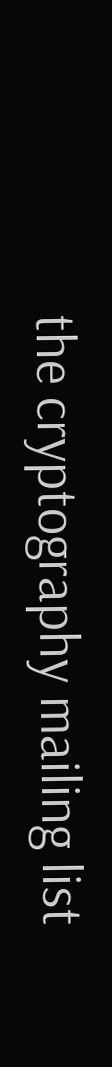the cryptography mailing list